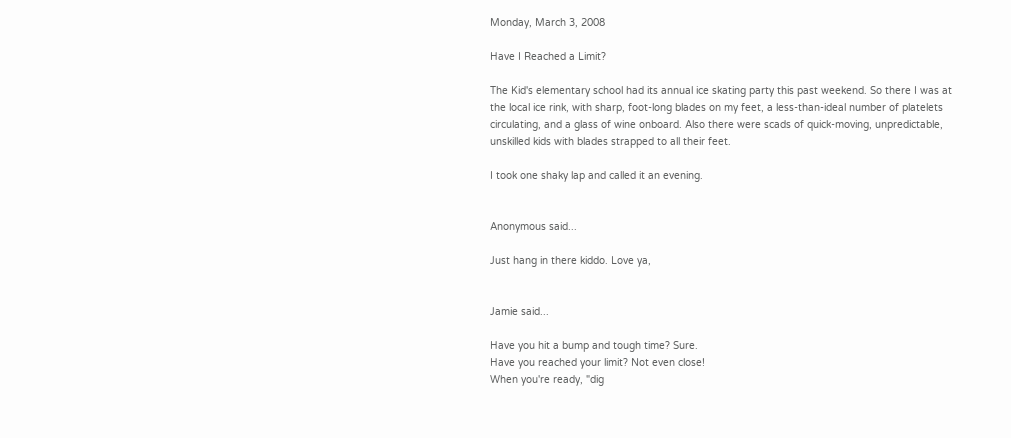Monday, March 3, 2008

Have I Reached a Limit?

The Kid's elementary school had its annual ice skating party this past weekend. So there I was at the local ice rink, with sharp, foot-long blades on my feet, a less-than-ideal number of platelets circulating, and a glass of wine onboard. Also there were scads of quick-moving, unpredictable, unskilled kids with blades strapped to all their feet.

I took one shaky lap and called it an evening.


Anonymous said...

Just hang in there kiddo. Love ya,


Jamie said...

Have you hit a bump and tough time? Sure.
Have you reached your limit? Not even close!
When you're ready, "dig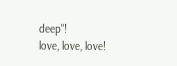deep"!
love, love, love!